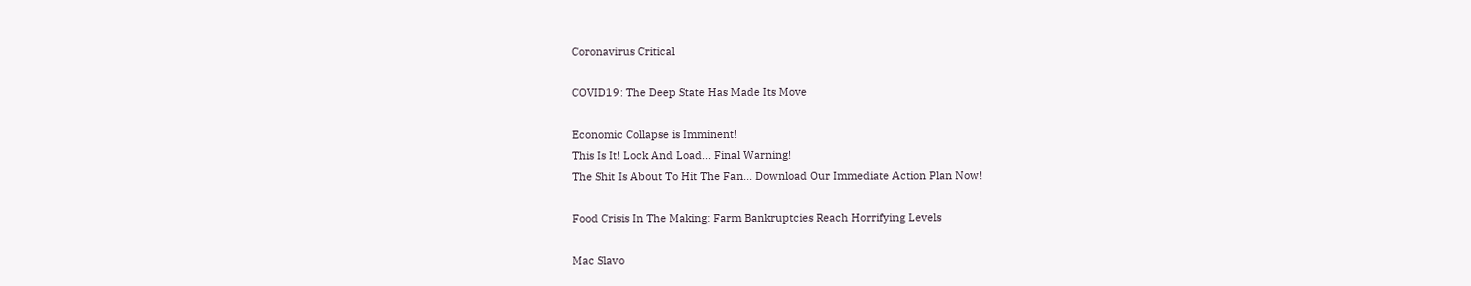Coronavirus Critical

COVID19: The Deep State Has Made Its Move

Economic Collapse is Imminent!
This Is It! Lock And Load... Final Warning!
The Shit Is About To Hit The Fan... Download Our Immediate Action Plan Now!

Food Crisis In The Making: Farm Bankruptcies Reach Horrifying Levels

Mac Slavo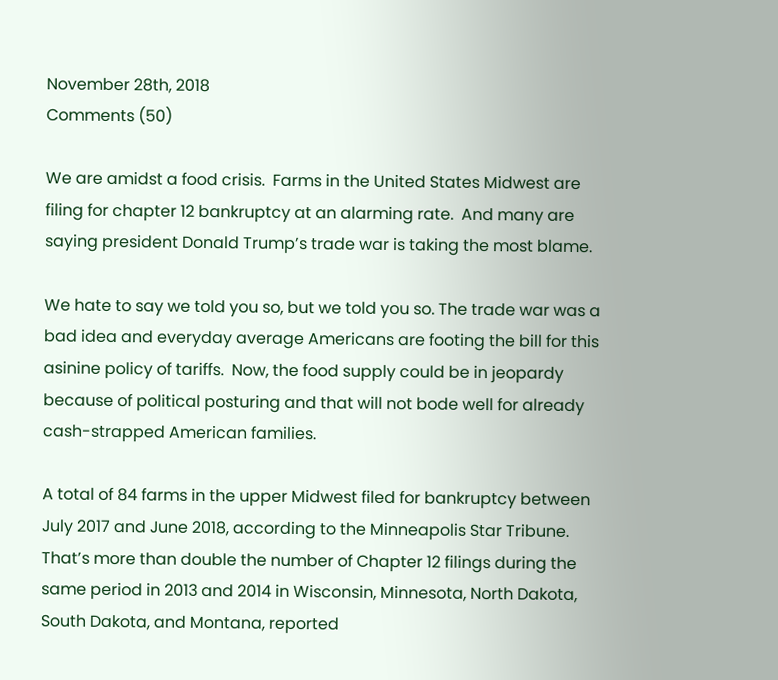November 28th, 2018
Comments (50)

We are amidst a food crisis.  Farms in the United States Midwest are filing for chapter 12 bankruptcy at an alarming rate.  And many are saying president Donald Trump’s trade war is taking the most blame.

We hate to say we told you so, but we told you so. The trade war was a bad idea and everyday average Americans are footing the bill for this asinine policy of tariffs.  Now, the food supply could be in jeopardy because of political posturing and that will not bode well for already cash-strapped American families.

A total of 84 farms in the upper Midwest filed for bankruptcy between July 2017 and June 2018, according to the Minneapolis Star Tribune. That’s more than double the number of Chapter 12 filings during the same period in 2013 and 2014 in Wisconsin, Minnesota, North Dakota, South Dakota, and Montana, reported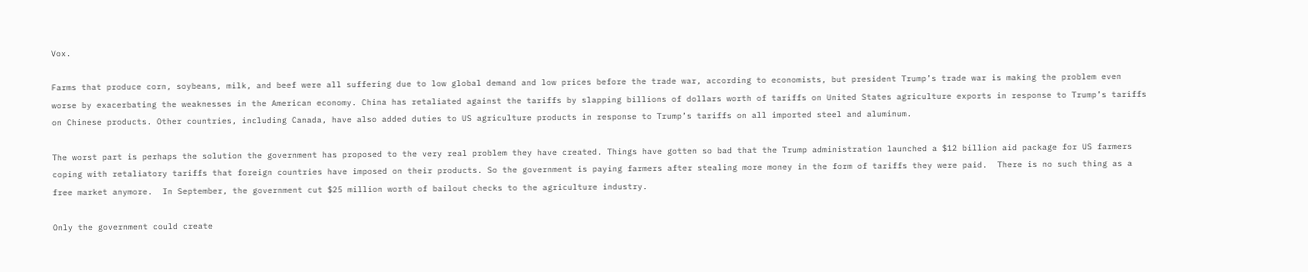Vox.

Farms that produce corn, soybeans, milk, and beef were all suffering due to low global demand and low prices before the trade war, according to economists, but president Trump’s trade war is making the problem even worse by exacerbating the weaknesses in the American economy. China has retaliated against the tariffs by slapping billions of dollars worth of tariffs on United States agriculture exports in response to Trump’s tariffs on Chinese products. Other countries, including Canada, have also added duties to US agriculture products in response to Trump’s tariffs on all imported steel and aluminum.

The worst part is perhaps the solution the government has proposed to the very real problem they have created. Things have gotten so bad that the Trump administration launched a $12 billion aid package for US farmers coping with retaliatory tariffs that foreign countries have imposed on their products. So the government is paying farmers after stealing more money in the form of tariffs they were paid.  There is no such thing as a free market anymore.  In September, the government cut $25 million worth of bailout checks to the agriculture industry.

Only the government could create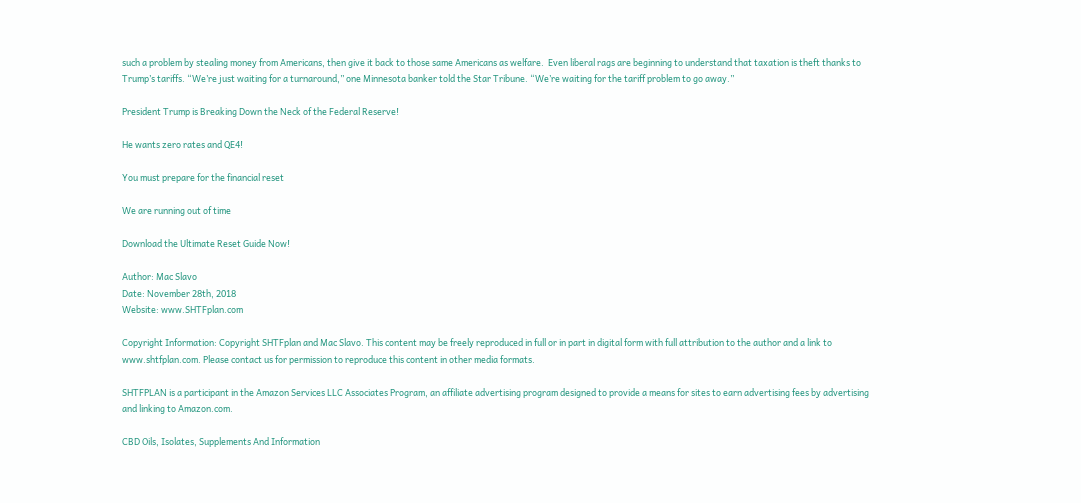such a problem by stealing money from Americans, then give it back to those same Americans as welfare.  Even liberal rags are beginning to understand that taxation is theft thanks to Trump’s tariffs. “We’re just waiting for a turnaround,” one Minnesota banker told the Star Tribune. “We’re waiting for the tariff problem to go away.”

President Trump is Breaking Down the Neck of the Federal Reserve!

He wants zero rates and QE4!

You must prepare for the financial reset

We are running out of time

Download the Ultimate Reset Guide Now!

Author: Mac Slavo
Date: November 28th, 2018
Website: www.SHTFplan.com

Copyright Information: Copyright SHTFplan and Mac Slavo. This content may be freely reproduced in full or in part in digital form with full attribution to the author and a link to www.shtfplan.com. Please contact us for permission to reproduce this content in other media formats.

SHTFPLAN is a participant in the Amazon Services LLC Associates Program, an affiliate advertising program designed to provide a means for sites to earn advertising fees by advertising and linking to Amazon.com.

CBD Oils, Isolates, Supplements And Information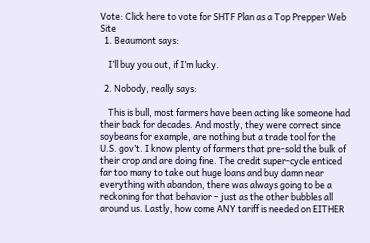Vote: Click here to vote for SHTF Plan as a Top Prepper Web Site
  1. Beaumont says:

    I’ll buy you out, if I’m lucky.

  2. Nobody, really says:

    This is bull, most farmers have been acting like someone had their back for decades. And mostly, they were correct since soybeans for example, are nothing but a trade tool for the U.S. gov’t. I know plenty of farmers that pre-sold the bulk of their crop and are doing fine. The credit super-cycle enticed far too many to take out huge loans and buy damn near everything with abandon, there was always going to be a reckoning for that behavior – just as the other bubbles all around us. Lastly, how come ANY tariff is needed on EITHER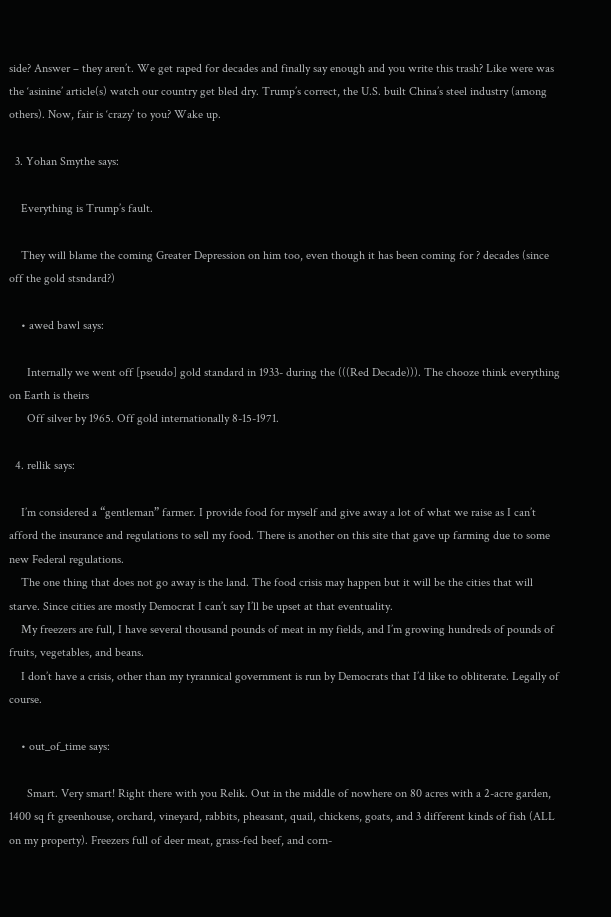side? Answer – they aren’t. We get raped for decades and finally say enough and you write this trash? Like were was the ‘asinine’ article(s) watch our country get bled dry. Trump’s correct, the U.S. built China’s steel industry (among others). Now, fair is ‘crazy’ to you? Wake up.

  3. Yohan Smythe says:

    Everything is Trump’s fault.

    They will blame the coming Greater Depression on him too, even though it has been coming for ? decades (since off the gold stsndard?)

    • awed bawl says:

      Internally we went off [pseudo] gold standard in 1933- during the (((Red Decade))). The chooze think everything on Earth is theirs
      Off silver by 1965. Off gold internationally 8-15-1971.

  4. rellik says:

    I’m considered a “gentleman” farmer. I provide food for myself and give away a lot of what we raise as I can’t afford the insurance and regulations to sell my food. There is another on this site that gave up farming due to some new Federal regulations.
    The one thing that does not go away is the land. The food crisis may happen but it will be the cities that will starve. Since cities are mostly Democrat I can’t say I’ll be upset at that eventuality.
    My freezers are full, I have several thousand pounds of meat in my fields, and I’m growing hundreds of pounds of fruits, vegetables, and beans.
    I don’t have a crisis, other than my tyrannical government is run by Democrats that I’d like to obliterate. Legally of course.

    • out_of_time says:

      Smart. Very smart! Right there with you Relik. Out in the middle of nowhere on 80 acres with a 2-acre garden, 1400 sq ft greenhouse, orchard, vineyard, rabbits, pheasant, quail, chickens, goats, and 3 different kinds of fish (ALL on my property). Freezers full of deer meat, grass-fed beef, and corn-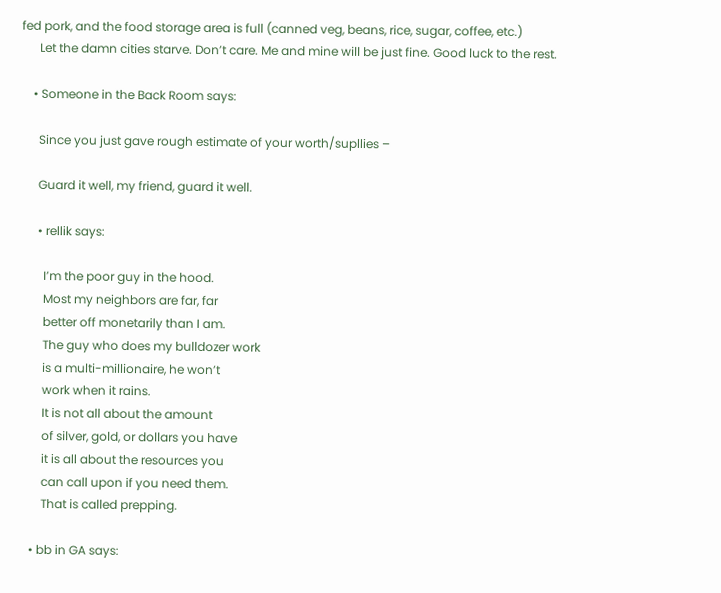fed pork, and the food storage area is full (canned veg, beans, rice, sugar, coffee, etc.)
      Let the damn cities starve. Don’t care. Me and mine will be just fine. Good luck to the rest.

    • Someone in the Back Room says:

      Since you just gave rough estimate of your worth/supllies –

      Guard it well, my friend, guard it well.

      • rellik says:

        I’m the poor guy in the hood.
        Most my neighbors are far, far
        better off monetarily than I am.
        The guy who does my bulldozer work
        is a multi-millionaire, he won’t
        work when it rains.
        It is not all about the amount
        of silver, gold, or dollars you have
        it is all about the resources you
        can call upon if you need them.
        That is called prepping.

    • bb in GA says: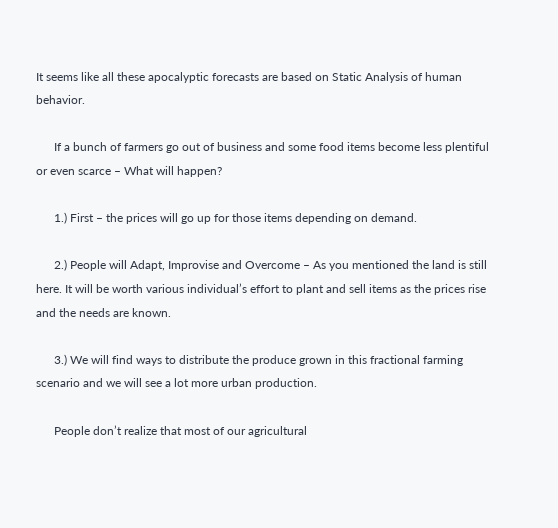It seems like all these apocalyptic forecasts are based on Static Analysis of human behavior.

      If a bunch of farmers go out of business and some food items become less plentiful or even scarce – What will happen?

      1.) First – the prices will go up for those items depending on demand.

      2.) People will Adapt, Improvise and Overcome – As you mentioned the land is still here. It will be worth various individual’s effort to plant and sell items as the prices rise and the needs are known.

      3.) We will find ways to distribute the produce grown in this fractional farming scenario and we will see a lot more urban production.

      People don’t realize that most of our agricultural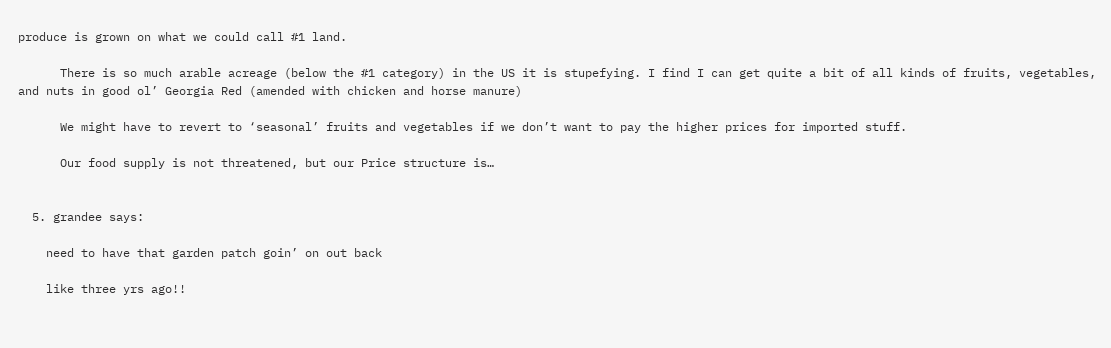produce is grown on what we could call #1 land.

      There is so much arable acreage (below the #1 category) in the US it is stupefying. I find I can get quite a bit of all kinds of fruits, vegetables, and nuts in good ol’ Georgia Red (amended with chicken and horse manure)

      We might have to revert to ‘seasonal’ fruits and vegetables if we don’t want to pay the higher prices for imported stuff.

      Our food supply is not threatened, but our Price structure is…


  5. grandee says:

    need to have that garden patch goin’ on out back

    like three yrs ago!!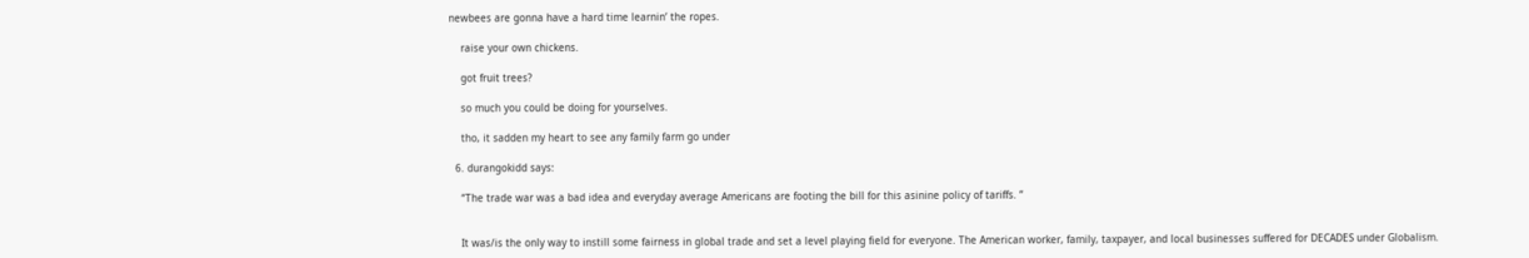newbees are gonna have a hard time learnin’ the ropes.

    raise your own chickens.

    got fruit trees?

    so much you could be doing for yourselves.

    tho, it sadden my heart to see any family farm go under

  6. durangokidd says:

    “The trade war was a bad idea and everyday average Americans are footing the bill for this asinine policy of tariffs. ”


    It was/is the only way to instill some fairness in global trade and set a level playing field for everyone. The American worker, family, taxpayer, and local businesses suffered for DECADES under Globalism.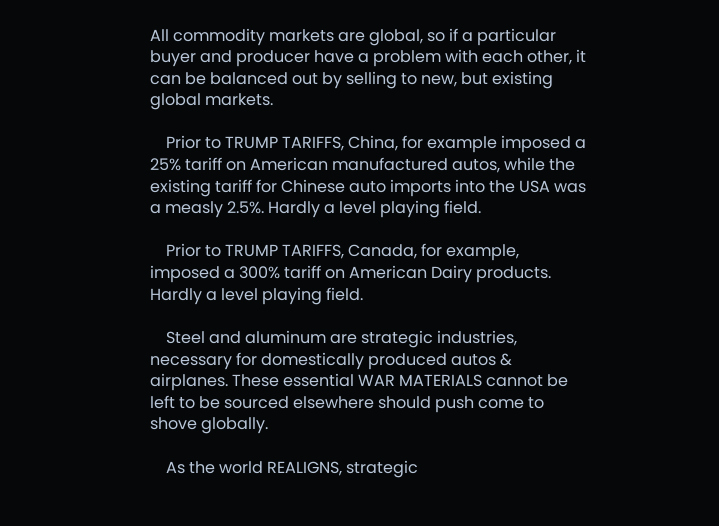All commodity markets are global, so if a particular buyer and producer have a problem with each other, it can be balanced out by selling to new, but existing global markets.

    Prior to TRUMP TARIFFS, China, for example imposed a 25% tariff on American manufactured autos, while the existing tariff for Chinese auto imports into the USA was a measly 2.5%. Hardly a level playing field.

    Prior to TRUMP TARIFFS, Canada, for example, imposed a 300% tariff on American Dairy products. Hardly a level playing field.

    Steel and aluminum are strategic industries, necessary for domestically produced autos & airplanes. These essential WAR MATERIALS cannot be left to be sourced elsewhere should push come to shove globally.

    As the world REALIGNS, strategic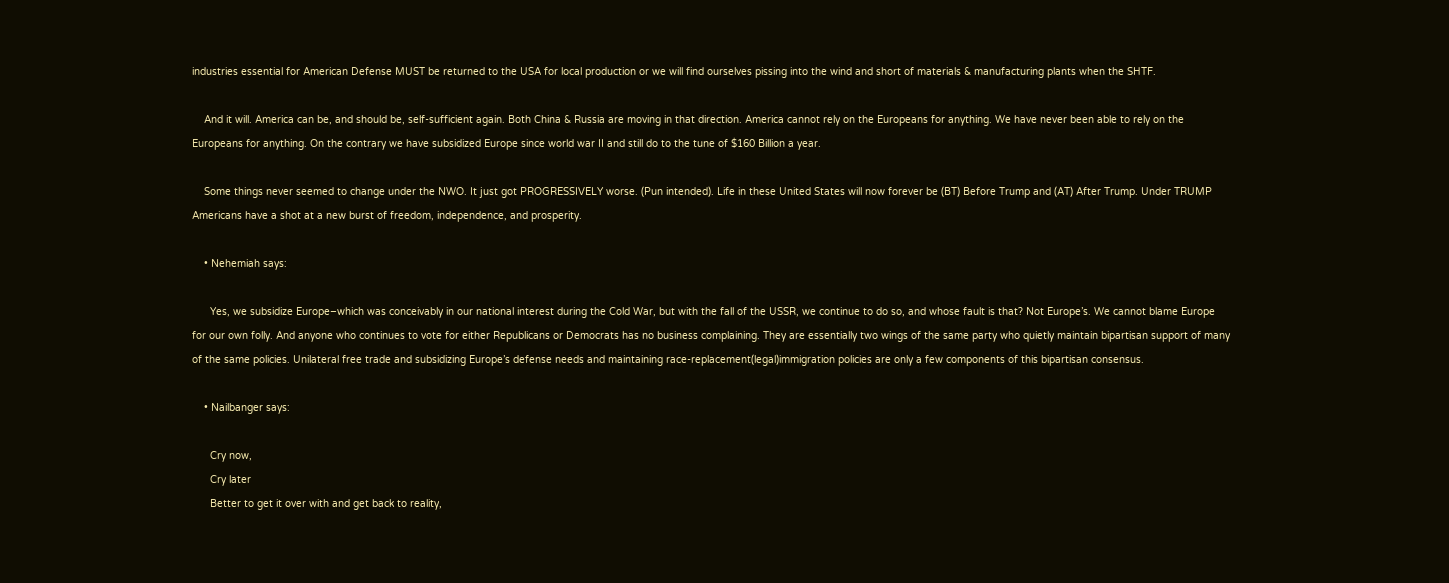industries essential for American Defense MUST be returned to the USA for local production or we will find ourselves pissing into the wind and short of materials & manufacturing plants when the SHTF.

    And it will. America can be, and should be, self-sufficient again. Both China & Russia are moving in that direction. America cannot rely on the Europeans for anything. We have never been able to rely on the Europeans for anything. On the contrary we have subsidized Europe since world war II and still do to the tune of $160 Billion a year.

    Some things never seemed to change under the NWO. It just got PROGRESSIVELY worse. (Pun intended). Life in these United States will now forever be (BT) Before Trump and (AT) After Trump. Under TRUMP Americans have a shot at a new burst of freedom, independence, and prosperity.

    • Nehemiah says:

      Yes, we subsidize Europe–which was conceivably in our national interest during the Cold War, but with the fall of the USSR, we continue to do so, and whose fault is that? Not Europe’s. We cannot blame Europe for our own folly. And anyone who continues to vote for either Republicans or Democrats has no business complaining. They are essentially two wings of the same party who quietly maintain bipartisan support of many of the same policies. Unilateral free trade and subsidizing Europe’s defense needs and maintaining race-replacement(legal)immigration policies are only a few components of this bipartisan consensus.

    • Nailbanger says:

      Cry now,
      Cry later
      Better to get it over with and get back to reality,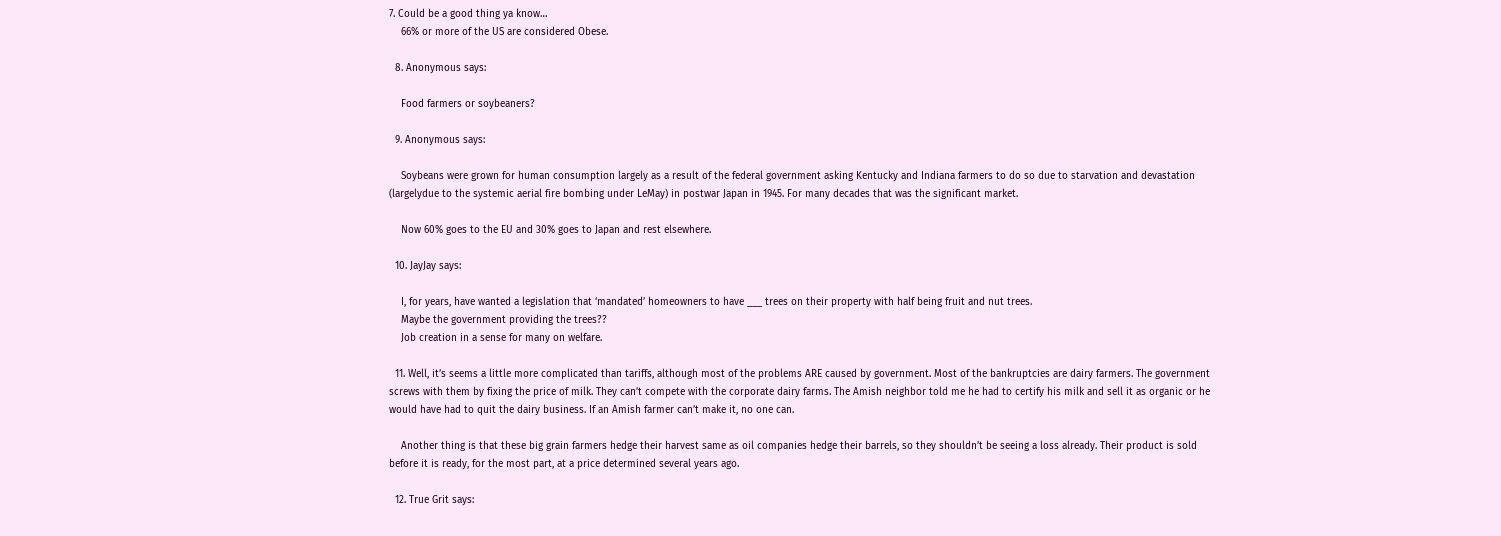7. Could be a good thing ya know…
    66% or more of the US are considered Obese.

  8. Anonymous says:

    Food farmers or soybeaners?

  9. Anonymous says:

    Soybeans were grown for human consumption largely as a result of the federal government asking Kentucky and Indiana farmers to do so due to starvation and devastation (largelydue to the systemic aerial fire bombing under LeMay) in postwar Japan in 1945. For many decades that was the significant market.

    Now 60% goes to the EU and 30% goes to Japan and rest elsewhere.

  10. JayJay says:

    I, for years, have wanted a legislation that ‘mandated’ homeowners to have ___ trees on their property with half being fruit and nut trees.
    Maybe the government providing the trees??
    Job creation in a sense for many on welfare.

  11. Well, it’s seems a little more complicated than tariffs, although most of the problems ARE caused by government. Most of the bankruptcies are dairy farmers. The government screws with them by fixing the price of milk. They can’t compete with the corporate dairy farms. The Amish neighbor told me he had to certify his milk and sell it as organic or he would have had to quit the dairy business. If an Amish farmer can’t make it, no one can.

    Another thing is that these big grain farmers hedge their harvest same as oil companies hedge their barrels, so they shouldn’t be seeing a loss already. Their product is sold before it is ready, for the most part, at a price determined several years ago.

  12. True Grit says: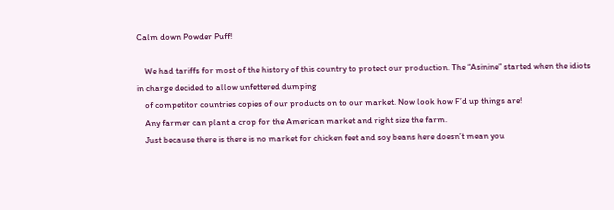Calm down Powder Puff!

    We had tariffs for most of the history of this country to protect our production. The “Asinine” started when the idiots in charge decided to allow unfettered dumping
    of competitor countries copies of our products on to our market. Now look how F’d up things are!
    Any farmer can plant a crop for the American market and right size the farm.
    Just because there is there is no market for chicken feet and soy beans here doesn’t mean you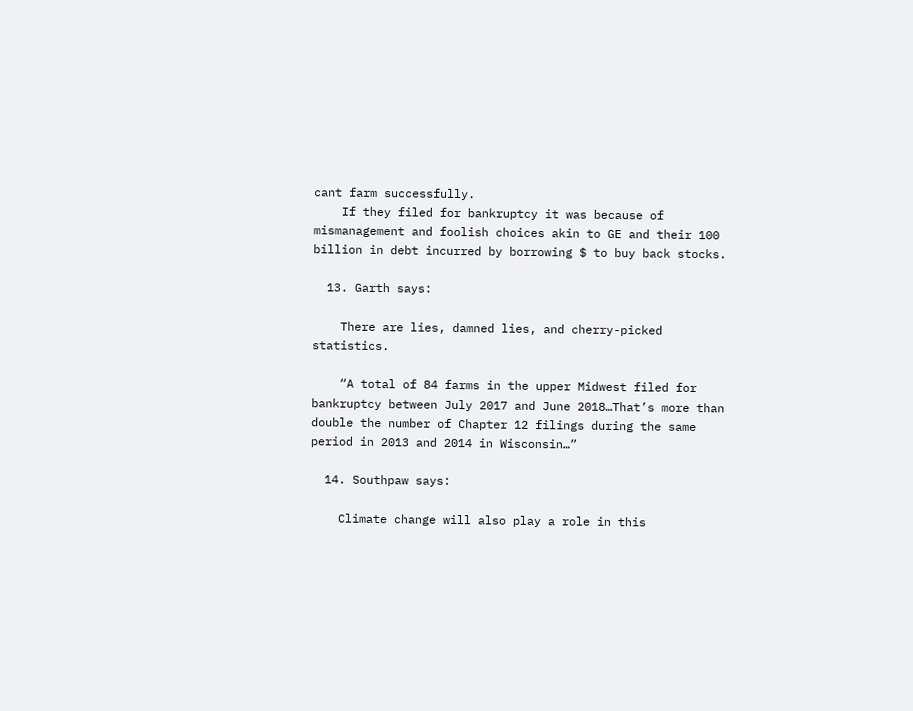cant farm successfully.
    If they filed for bankruptcy it was because of mismanagement and foolish choices akin to GE and their 100 billion in debt incurred by borrowing $ to buy back stocks.

  13. Garth says:

    There are lies, damned lies, and cherry-picked statistics.

    “A total of 84 farms in the upper Midwest filed for bankruptcy between July 2017 and June 2018…That’s more than double the number of Chapter 12 filings during the same period in 2013 and 2014 in Wisconsin…”

  14. Southpaw says:

    Climate change will also play a role in this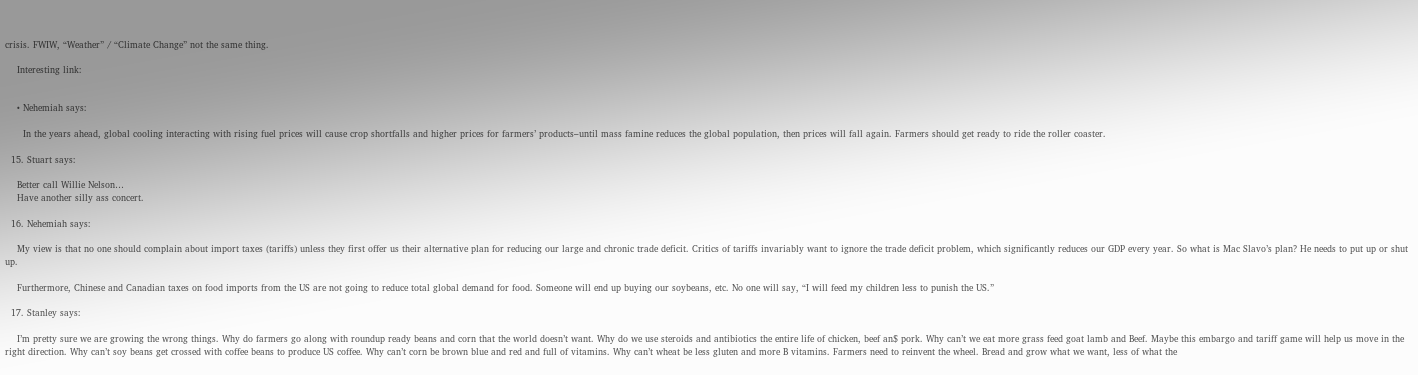crisis. FWIW, “Weather” / “Climate Change” not the same thing.

    Interesting link:


    • Nehemiah says:

      In the years ahead, global cooling interacting with rising fuel prices will cause crop shortfalls and higher prices for farmers’ products–until mass famine reduces the global population, then prices will fall again. Farmers should get ready to ride the roller coaster.

  15. Stuart says:

    Better call Willie Nelson…
    Have another silly ass concert.

  16. Nehemiah says:

    My view is that no one should complain about import taxes (tariffs) unless they first offer us their alternative plan for reducing our large and chronic trade deficit. Critics of tariffs invariably want to ignore the trade deficit problem, which significantly reduces our GDP every year. So what is Mac Slavo’s plan? He needs to put up or shut up.

    Furthermore, Chinese and Canadian taxes on food imports from the US are not going to reduce total global demand for food. Someone will end up buying our soybeans, etc. No one will say, “I will feed my children less to punish the US.”

  17. Stanley says:

    I’m pretty sure we are growing the wrong things. Why do farmers go along with roundup ready beans and corn that the world doesn’t want. Why do we use steroids and antibiotics the entire life of chicken, beef an$ pork. Why can’t we eat more grass feed goat lamb and Beef. Maybe this embargo and tariff game will help us move in the right direction. Why can’t soy beans get crossed with coffee beans to produce US coffee. Why can’t corn be brown blue and red and full of vitamins. Why can’t wheat be less gluten and more B vitamins. Farmers need to reinvent the wheel. Bread and grow what we want, less of what the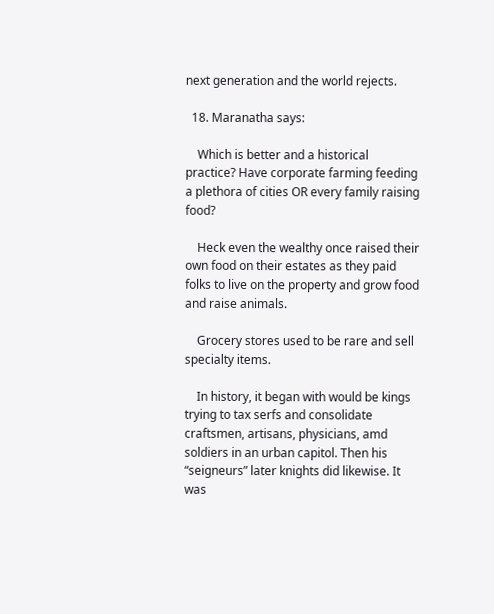next generation and the world rejects.

  18. Maranatha says:

    Which is better and a historical practice? Have corporate farming feeding a plethora of cities OR every family raising food?

    Heck even the wealthy once raised their own food on their estates as they paid folks to live on the property and grow food and raise animals.

    Grocery stores used to be rare and sell specialty items.

    In history, it began with would be kings trying to tax serfs and consolidate craftsmen, artisans, physicians, amd soldiers in an urban capitol. Then his “seigneurs” later knights did likewise. It was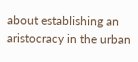about establishing an aristocracy in the urban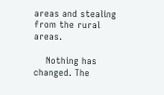areas and stealing from the rural areas.

    Nothing has changed. The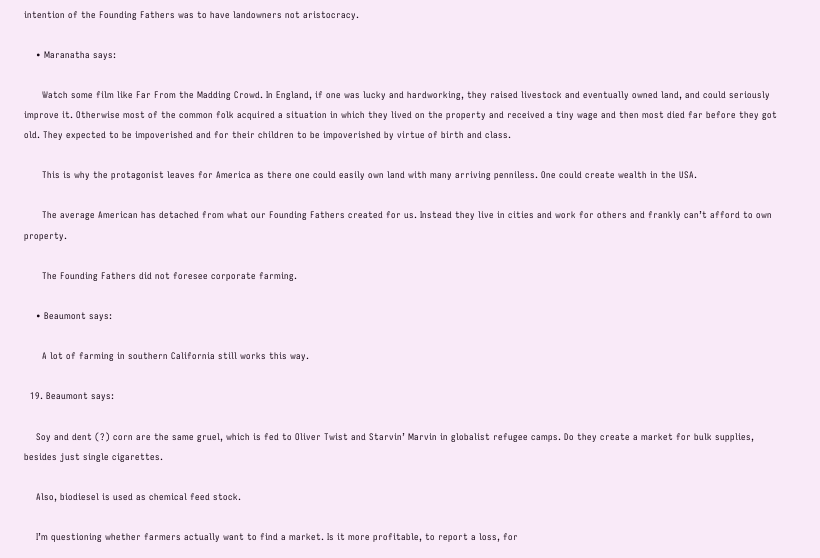intention of the Founding Fathers was to have landowners not aristocracy.

    • Maranatha says:

      Watch some film like Far From the Madding Crowd. In England, if one was lucky and hardworking, they raised livestock and eventually owned land, and could seriously improve it. Otherwise most of the common folk acquired a situation in which they lived on the property and received a tiny wage and then most died far before they got old. They expected to be impoverished and for their children to be impoverished by virtue of birth and class.

      This is why the protagonist leaves for America as there one could easily own land with many arriving penniless. One could create wealth in the USA.

      The average American has detached from what our Founding Fathers created for us. Instead they live in cities and work for others and frankly can’t afford to own property.

      The Founding Fathers did not foresee corporate farming.

    • Beaumont says:

      A lot of farming in southern California still works this way.

  19. Beaumont says:

    Soy and dent (?) corn are the same gruel, which is fed to Oliver Twist and Starvin’ Marvin in globalist refugee camps. Do they create a market for bulk supplies, besides just single cigarettes.

    Also, biodiesel is used as chemical feed stock.

    I’m questioning whether farmers actually want to find a market. Is it more profitable, to report a loss, for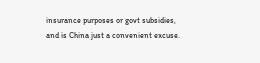insurance purposes or govt subsidies, and is China just a convenient excuse.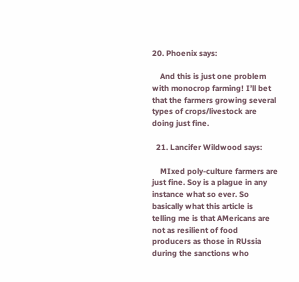20. Phoenix says:

    And this is just one problem with monocrop farming! I’ll bet that the farmers growing several types of crops/livestock are doing just fine.

  21. Lancifer Wildwood says:

    MIxed poly-culture farmers are just fine. Soy is a plague in any instance what so ever. So basically what this article is telling me is that AMericans are not as resilient of food producers as those in RUssia during the sanctions who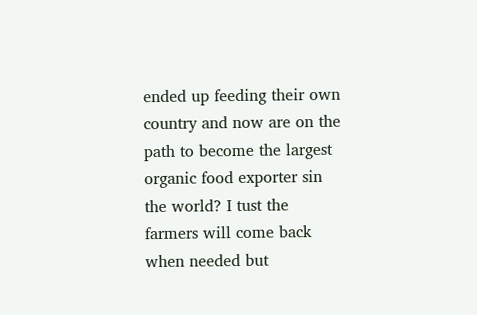ended up feeding their own country and now are on the path to become the largest organic food exporter sin the world? I tust the farmers will come back when needed but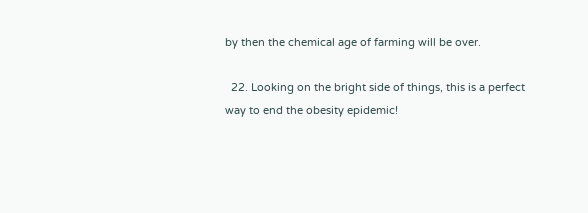by then the chemical age of farming will be over.

  22. Looking on the bright side of things, this is a perfect way to end the obesity epidemic!